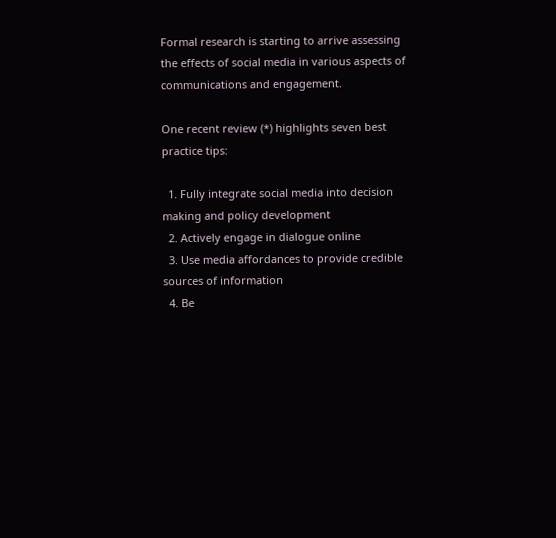Formal research is starting to arrive assessing the effects of social media in various aspects of communications and engagement.

One recent review (*) highlights seven best practice tips:

  1. Fully integrate social media into decision making and policy development
  2. Actively engage in dialogue online
  3. Use media affordances to provide credible sources of information
  4. Be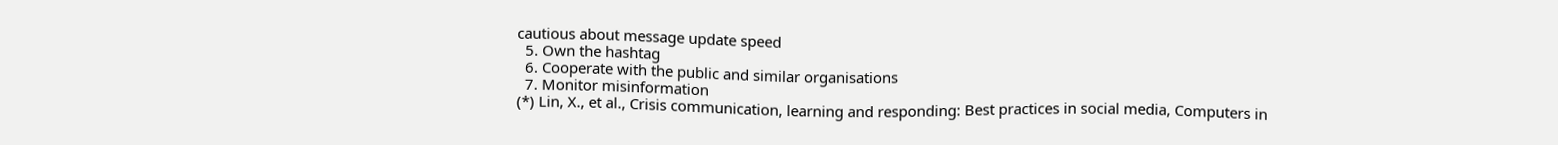cautious about message update speed
  5. Own the hashtag
  6. Cooperate with the public and similar organisations
  7. Monitor misinformation
(*) Lin, X., et al., Crisis communication, learning and responding: Best practices in social media, Computers in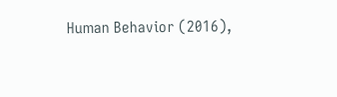Human Behavior (2016),